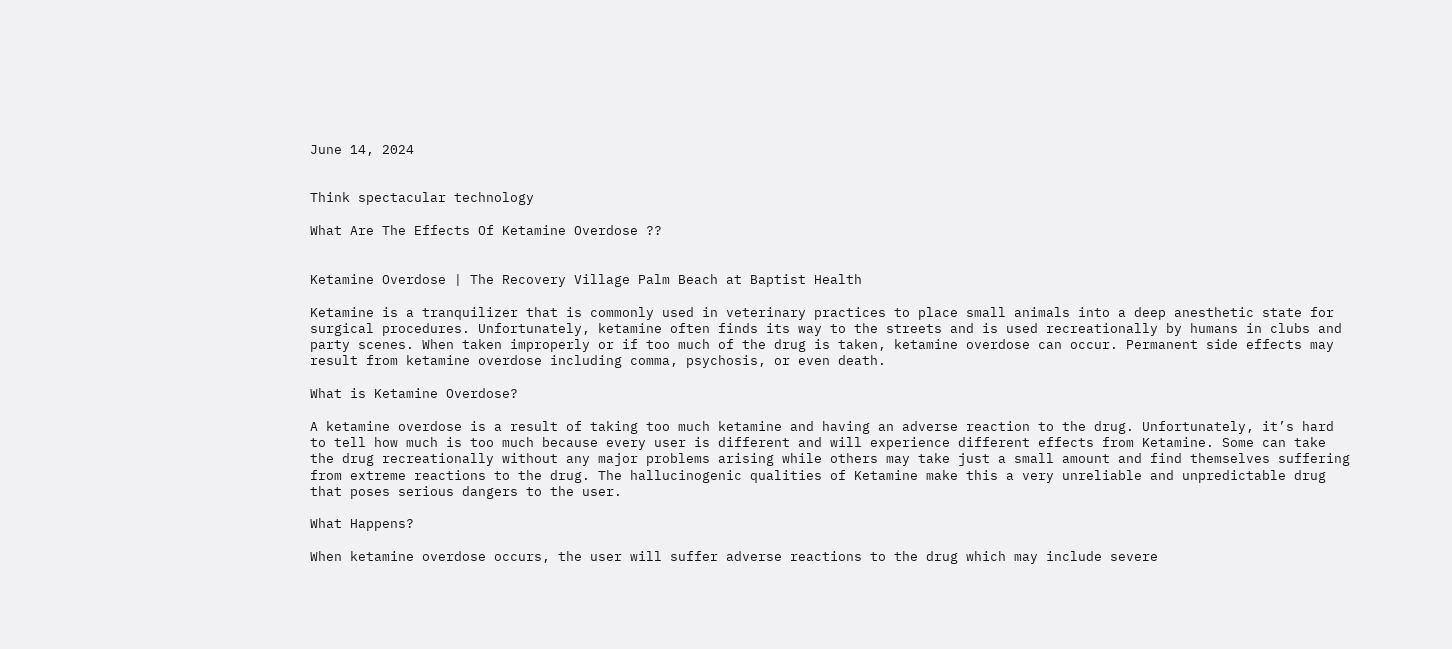June 14, 2024


Think spectacular technology

What Are The Effects Of Ketamine Overdose ??


Ketamine Overdose | The Recovery Village Palm Beach at Baptist Health

Ketamine is a tranquilizer that is commonly used in veterinary practices to place small animals into a deep anesthetic state for surgical procedures. Unfortunately, ketamine often finds its way to the streets and is used recreationally by humans in clubs and party scenes. When taken improperly or if too much of the drug is taken, ketamine overdose can occur. Permanent side effects may result from ketamine overdose including comma, psychosis, or even death.

What is Ketamine Overdose?

A ketamine overdose is a result of taking too much ketamine and having an adverse reaction to the drug. Unfortunately, it’s hard to tell how much is too much because every user is different and will experience different effects from Ketamine. Some can take the drug recreationally without any major problems arising while others may take just a small amount and find themselves suffering from extreme reactions to the drug. The hallucinogenic qualities of Ketamine make this a very unreliable and unpredictable drug that poses serious dangers to the user.

What Happens?

When ketamine overdose occurs, the user will suffer adverse reactions to the drug which may include severe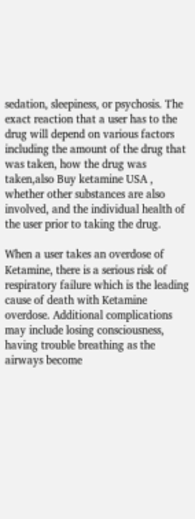sedation, sleepiness, or psychosis. The exact reaction that a user has to the drug will depend on various factors including the amount of the drug that was taken, how the drug was taken,also Buy ketamine USA , whether other substances are also involved, and the individual health of the user prior to taking the drug.

When a user takes an overdose of Ketamine, there is a serious risk of respiratory failure which is the leading cause of death with Ketamine overdose. Additional complications may include losing consciousness, having trouble breathing as the airways become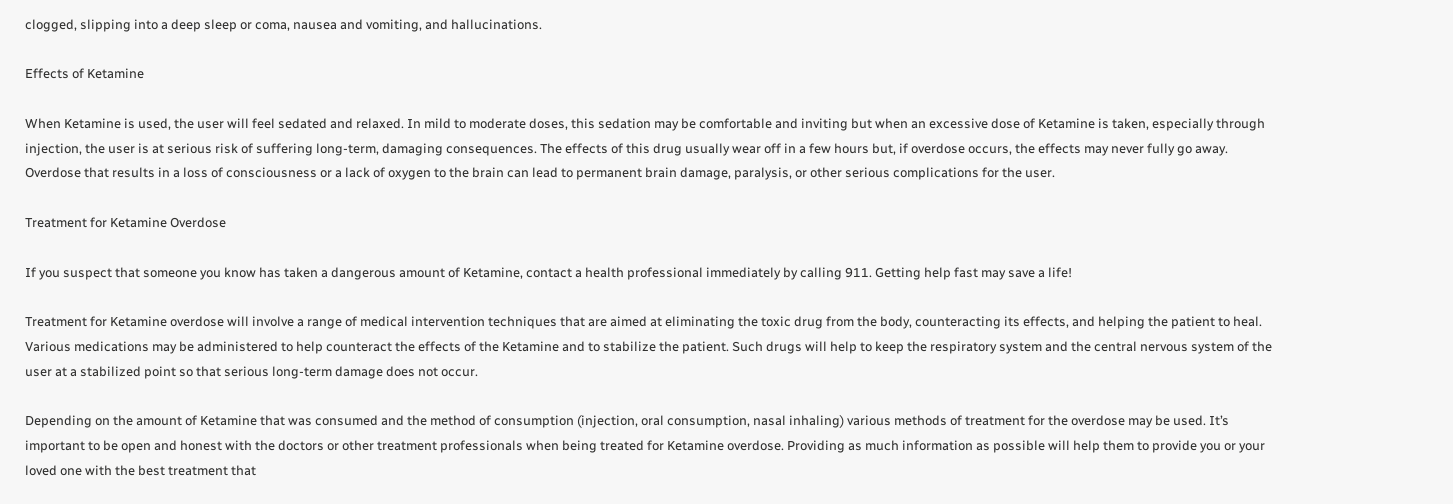clogged, slipping into a deep sleep or coma, nausea and vomiting, and hallucinations.

Effects of Ketamine

When Ketamine is used, the user will feel sedated and relaxed. In mild to moderate doses, this sedation may be comfortable and inviting but when an excessive dose of Ketamine is taken, especially through injection, the user is at serious risk of suffering long-term, damaging consequences. The effects of this drug usually wear off in a few hours but, if overdose occurs, the effects may never fully go away. Overdose that results in a loss of consciousness or a lack of oxygen to the brain can lead to permanent brain damage, paralysis, or other serious complications for the user.

Treatment for Ketamine Overdose

If you suspect that someone you know has taken a dangerous amount of Ketamine, contact a health professional immediately by calling 911. Getting help fast may save a life!

Treatment for Ketamine overdose will involve a range of medical intervention techniques that are aimed at eliminating the toxic drug from the body, counteracting its effects, and helping the patient to heal. Various medications may be administered to help counteract the effects of the Ketamine and to stabilize the patient. Such drugs will help to keep the respiratory system and the central nervous system of the user at a stabilized point so that serious long-term damage does not occur.

Depending on the amount of Ketamine that was consumed and the method of consumption (injection, oral consumption, nasal inhaling) various methods of treatment for the overdose may be used. It’s important to be open and honest with the doctors or other treatment professionals when being treated for Ketamine overdose. Providing as much information as possible will help them to provide you or your loved one with the best treatment that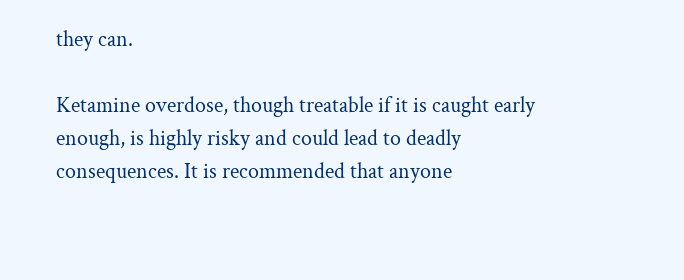they can.

Ketamine overdose, though treatable if it is caught early enough, is highly risky and could lead to deadly consequences. It is recommended that anyone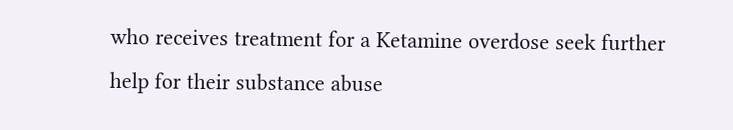who receives treatment for a Ketamine overdose seek further help for their substance abuse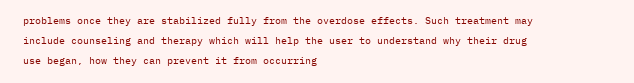problems once they are stabilized fully from the overdose effects. Such treatment may include counseling and therapy which will help the user to understand why their drug use began, how they can prevent it from occurring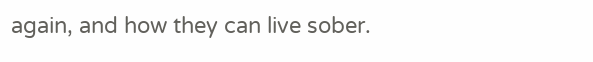again, and how they can live sober.